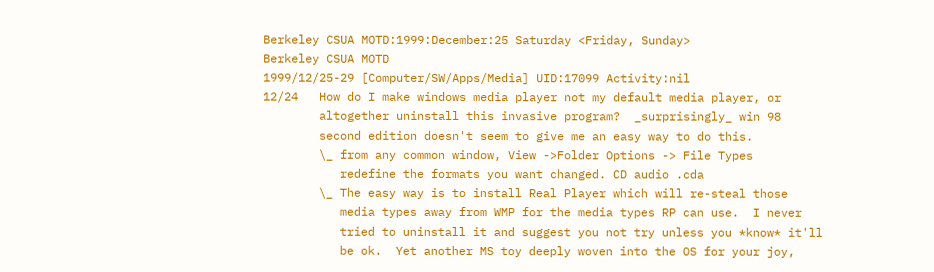Berkeley CSUA MOTD:1999:December:25 Saturday <Friday, Sunday>
Berkeley CSUA MOTD
1999/12/25-29 [Computer/SW/Apps/Media] UID:17099 Activity:nil
12/24   How do I make windows media player not my default media player, or
        altogether uninstall this invasive program?  _surprisingly_ win 98
        second edition doesn't seem to give me an easy way to do this.
        \_ from any common window, View ->Folder Options -> File Types
           redefine the formats you want changed. CD audio .cda
        \_ The easy way is to install Real Player which will re-steal those
           media types away from WMP for the media types RP can use.  I never
           tried to uninstall it and suggest you not try unless you *know* it'll
           be ok.  Yet another MS toy deeply woven into the OS for your joy,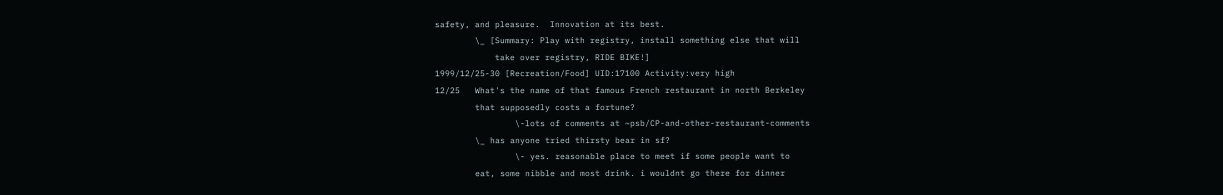safety, and pleasure.  Innovation at its best.
        \_ [Summary: Play with registry, install something else that will
            take over registry, RIDE BIKE!]
1999/12/25-30 [Recreation/Food] UID:17100 Activity:very high
12/25   What's the name of that famous French restaurant in north Berkeley
        that supposedly costs a fortune?
                \-lots of comments at ~psb/CP-and-other-restaurant-comments
        \_ has anyone tried thirsty bear in sf?
                \- yes. reasonable place to meet if some people want to
        eat, some nibble and most drink. i wouldnt go there for dinner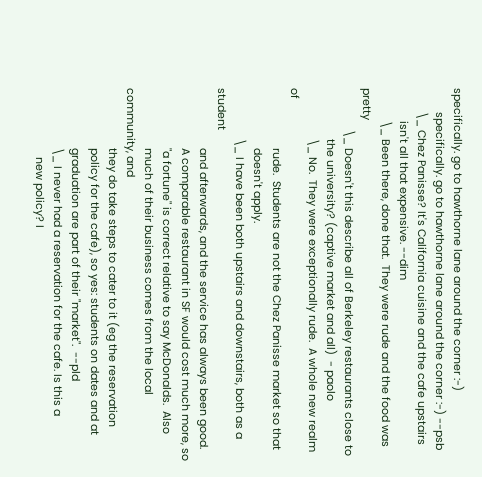specifically. go to hawthorne lane around the corner :-)
        specifically. go to hawthorne lane around the corner :-) --psb
        \_ Chez Panisse? It's California cuisine and the cafe upstairs
           isn't all that expensive. --dim
           \_ Been there, done that.  They were rude and the food was pretty
              \_ Doesn't this describe all of Berkeley restaurants close to
                 the university? (captive market and all)  - paolo
                 \_ No.  They were exceptionally rude.  A whole new realm of
                    rude.  Students are not the Chez Panisse market so that
                    doesn't apply.
                 \_ I have been both upstairs and downstairs, both as a student
                    and afterwards, and the service has always been good.
                    A comparable restaurant in SF would cost much more, so
                    "a fortune" is correct relative to say McDonalds.  Also
                    much of their business comes from the local community, and
                    they do take steps to cater to it (eg the reservation
                    policy for the cafe), so yes: students on dates and at
                    graduation are part of their "market".  --pld
                    \_ I never had a reservation for the cafe. Is this a
                       new policy? I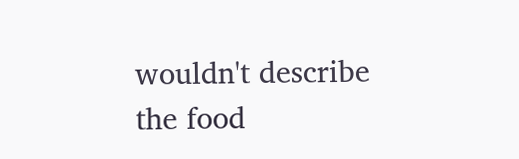wouldn't describe the food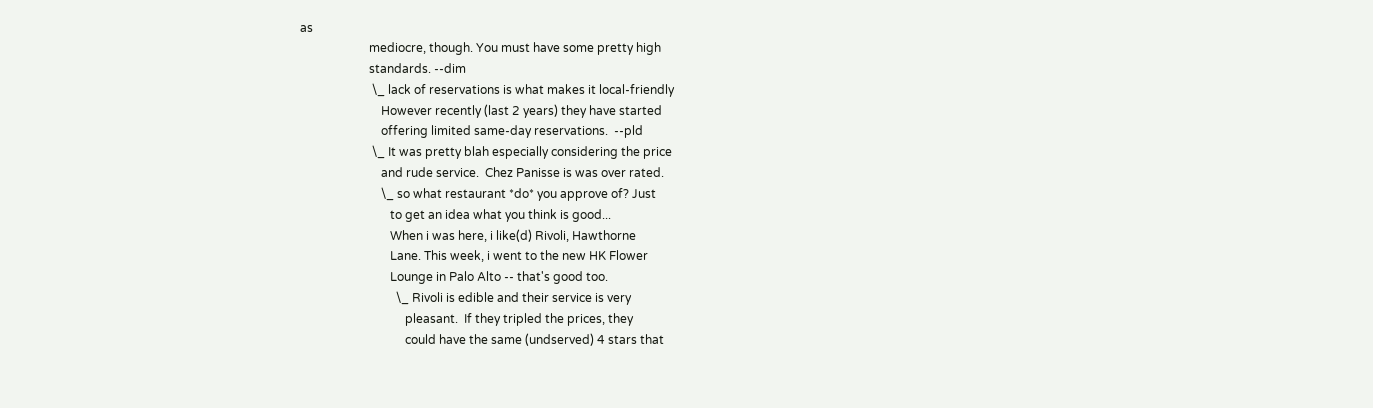as
                       mediocre, though. You must have some pretty high
                       standards. --dim
                        \_ lack of reservations is what makes it local-friendly
                           However recently (last 2 years) they have started
                           offering limited same-day reservations.  --pld
                        \_ It was pretty blah especially considering the price
                           and rude service.  Chez Panisse is was over rated.
                           \_ so what restaurant *do* you approve of? Just
                              to get an idea what you think is good...
                              When i was here, i like(d) Rivoli, Hawthorne
                              Lane. This week, i went to the new HK Flower
                              Lounge in Palo Alto -- that's good too.
                                \_ Rivoli is edible and their service is very
                                   pleasant.  If they tripled the prices, they
                                   could have the same (undserved) 4 stars that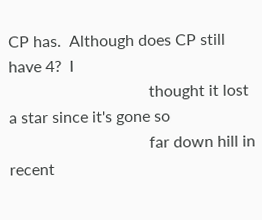CP has.  Although does CP still have 4?  I
                                   thought it lost a star since it's gone so
                                   far down hill in recent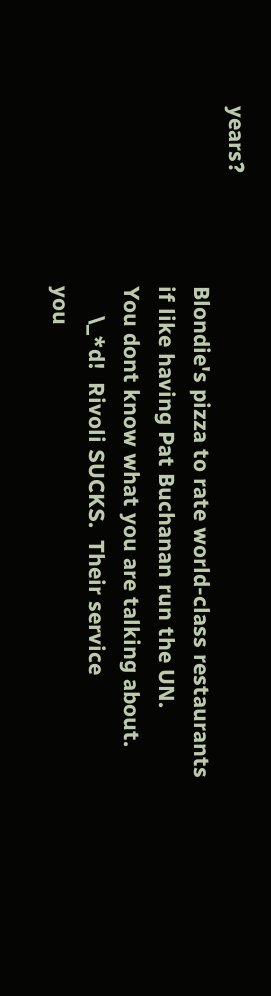years?
                              Blondie's pizza to rate world-class restaurants
                              if like having Pat Buchanan run the UN.
                              You dont know what you are talking about.
                                   \_*d!  Rivoli SUCKS.  Their service
                              you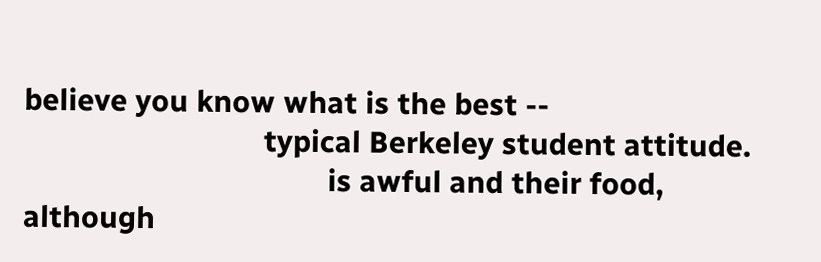believe you know what is the best --
                              typical Berkeley student attitude.
                                      is awful and their food, although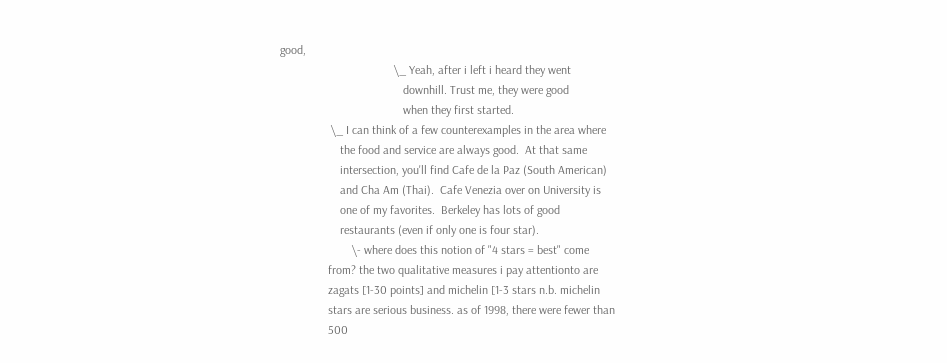good,
                                      \_ Yeah, after i left i heard they went
                                         downhill. Trust me, they were good
                                         when they first started.
                 \_ I can think of a few counterexamples in the area where
                    the food and service are always good.  At that same
                    intersection, you'll find Cafe de la Paz (South American)
                    and Cha Am (Thai).  Cafe Venezia over on University is
                    one of my favorites.  Berkeley has lots of good
                    restaurants (even if only one is four star).
                        \- where does this notion of "4 stars = best" come
                from? the two qualitative measures i pay attentionto are
                zagats [1-30 points] and michelin [1-3 stars n.b. michelin
                stars are serious business. as of 1998, there were fewer than
                500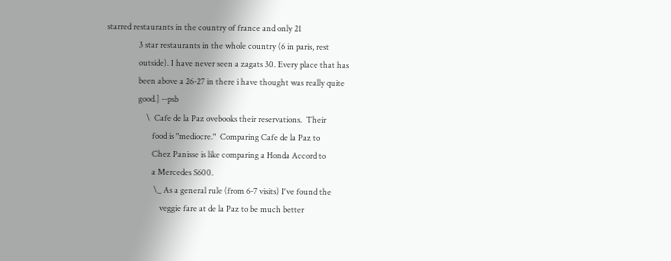starred restaurants in the country of france and only 21
                3 star restaurants in the whole country (6 in paris, rest
                outside). I have never seen a zagats 30. Every place that has
                been above a 26-27 in there i have thought was really quite
                good.] --psb
                    \  Cafe de la Paz ovebooks their reservations.  Their
                       food is "mediocre."  Comparing Cafe de la Paz to
                       Chez Panisse is like comparing a Honda Accord to
                       a Mercedes S600.
                        \_ As a general rule (from 6-7 visits) I've found the
                           veggie fare at de la Paz to be much better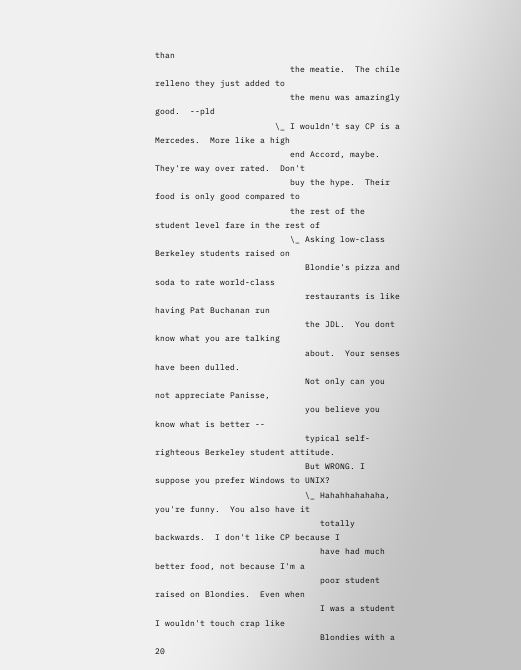than
                           the meatie.  The chile relleno they just added to
                           the menu was amazingly good.  --pld
                        \_ I wouldn't say CP is a Mercedes.  More like a high
                           end Accord, maybe.  They're way over rated.  Don't
                           buy the hype.  Their food is only good compared to
                           the rest of the student level fare in the rest of
                           \_ Asking low-class Berkeley students raised on
                              Blondie's pizza and soda to rate world-class
                              restaurants is like having Pat Buchanan run
                              the JDL.  You dont know what you are talking
                              about.  Your senses have been dulled.
                              Not only can you not appreciate Panisse,
                              you believe you know what is better --
                              typical self-righteous Berkeley student attitude.
                              But WRONG. I suppose you prefer Windows to UNIX?
                              \_ Hahahhahahaha, you're funny.  You also have it
                                 totally backwards.  I don't like CP because I
                                 have had much better food, not because I'm a
                                 poor student raised on Blondies.  Even when
                                 I was a student I wouldn't touch crap like
                                 Blondies with a 20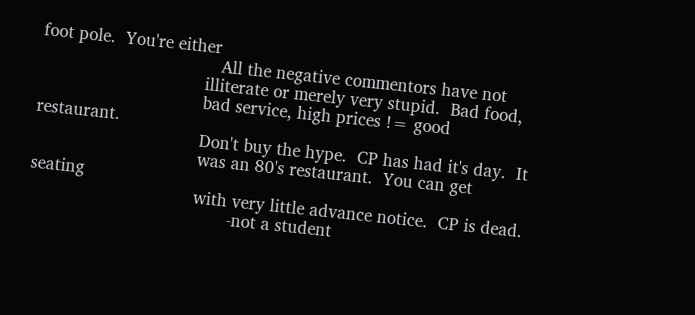foot pole.  You're either
                                    All the negative commentors have not
                                 illiterate or merely very stupid.  Bad food,
                                 bad service, high prices != good restaurant.
                                 Don't buy the hype.  CP has had it's day.  It
                                 was an 80's restaurant.  You can get seating
                                 with very little advance notice.  CP is dead.
                                        -not a student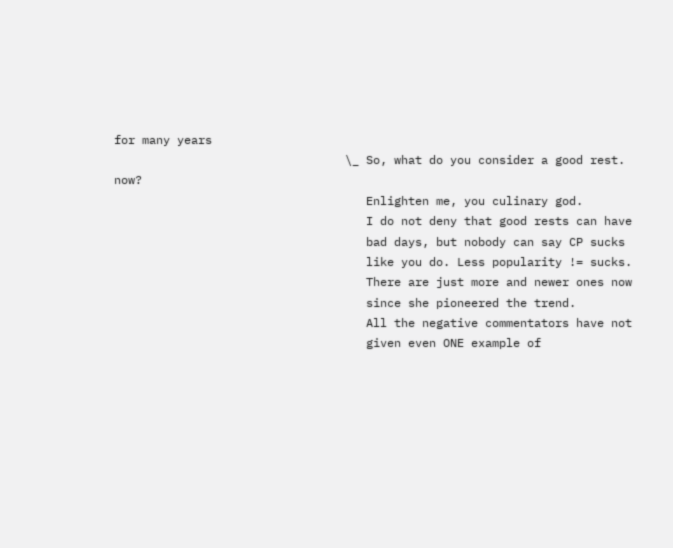for many years
                                 \_ So, what do you consider a good rest. now?
                                    Enlighten me, you culinary god.
                                    I do not deny that good rests can have
                                    bad days, but nobody can say CP sucks
                                    like you do. Less popularity != sucks.
                                    There are just more and newer ones now
                                    since she pioneered the trend.
                                    All the negative commentators have not
                                    given even ONE example of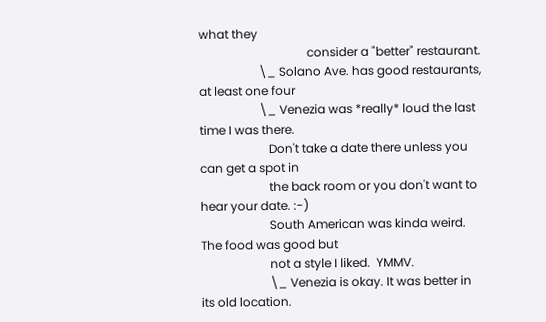what they
                                    consider a "better" restaurant.
                    \_ Solano Ave. has good restaurants, at least one four
                    \_ Venezia was *really* loud the last time I was there.
                       Don't take a date there unless you can get a spot in
                       the back room or you don't want to hear your date. :-)
                       South American was kinda weird.  The food was good but
                       not a style I liked.  YMMV.
                       \_ Venezia is okay. It was better in its old location.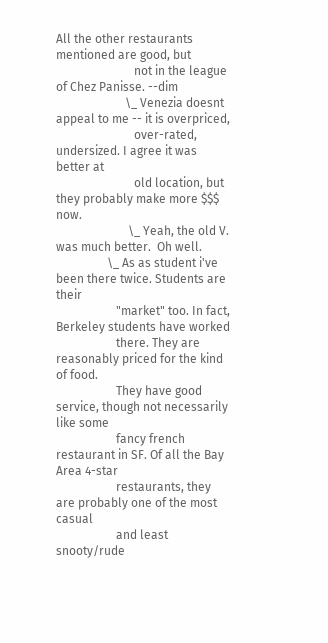All the other restaurants mentioned are good, but
                          not in the league of Chez Panisse. --dim
                       \_ Venezia doesnt appeal to me -- it is overpriced,
                          over-rated, undersized. I agree it was better at
                          old location, but they probably make more $$$ now.
                        \_ Yeah, the old V. was much better.  Oh well.
                 \_ As as student i've been there twice. Students are their
                    "market" too. In fact, Berkeley students have worked
                    there. They are reasonably priced for the kind of food.
                    They have good service, though not necessarily like some
                    fancy french restaurant in SF. Of all the Bay Area 4-star
                    restaurants, they are probably one of the most casual
                    and least snooty/rude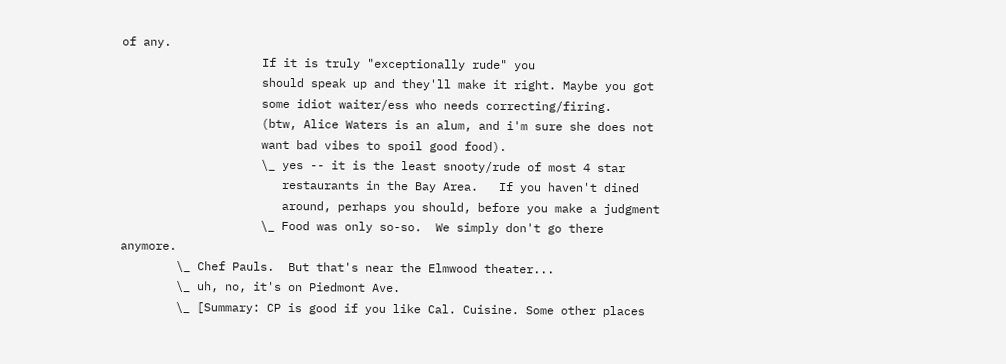of any.
                    If it is truly "exceptionally rude" you
                    should speak up and they'll make it right. Maybe you got
                    some idiot waiter/ess who needs correcting/firing.
                    (btw, Alice Waters is an alum, and i'm sure she does not
                    want bad vibes to spoil good food).
                    \_ yes -- it is the least snooty/rude of most 4 star
                       restaurants in the Bay Area.   If you haven't dined
                       around, perhaps you should, before you make a judgment
                    \_ Food was only so-so.  We simply don't go there anymore.
        \_ Chef Pauls.  But that's near the Elmwood theater...
        \_ uh, no, it's on Piedmont Ave.
        \_ [Summary: CP is good if you like Cal. Cuisine. Some other places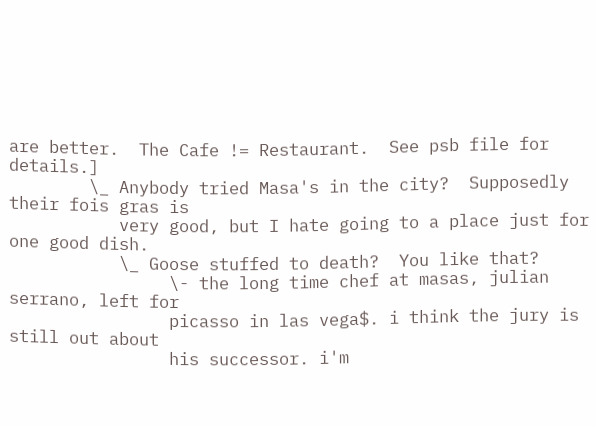are better.  The Cafe != Restaurant.  See psb file for details.]
        \_ Anybody tried Masa's in the city?  Supposedly their fois gras is
           very good, but I hate going to a place just for one good dish.
           \_ Goose stuffed to death?  You like that?
                \- the long time chef at masas, julian serrano, left for
                picasso in las vega$. i think the jury is still out about
                his successor. i'm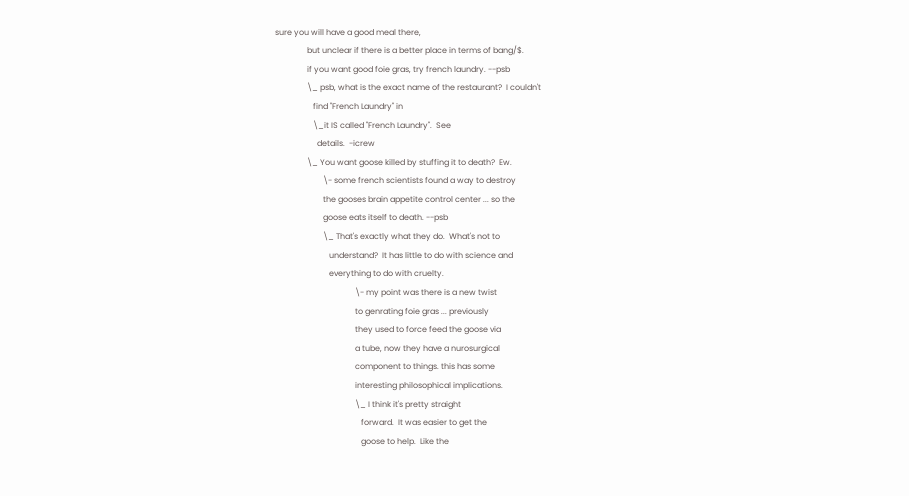sure you will have a good meal there,
                but unclear if there is a better place in terms of bang/$.
                if you want good foie gras, try french laundry. --psb
                \_ psb, what is the exact name of the restaurant?  I couldn't
                   find "French Laundry" in
                   \_it IS called "French Laundry".  See
                     details.  -icrew
                \_ You want goose killed by stuffing it to death?  Ew.
                        \- some french scientists found a way to destroy
                        the gooses brain appetite control center ... so the
                        goose eats itself to death. --psb
                        \_ That's exactly what they do.  What's not to
                           understand?  It has little to do with science and
                           everything to do with cruelty.
                                        \- my point was there is a new twist
                                        to genrating foie gras ... previously
                                        they used to force feed the goose via
                                        a tube, now they have a nurosurgical
                                        component to things. this has some
                                        interesting philosophical implications.
                                        \_ I think it's pretty straight
                                           forward.  It was easier to get the
                                           goose to help.  Like the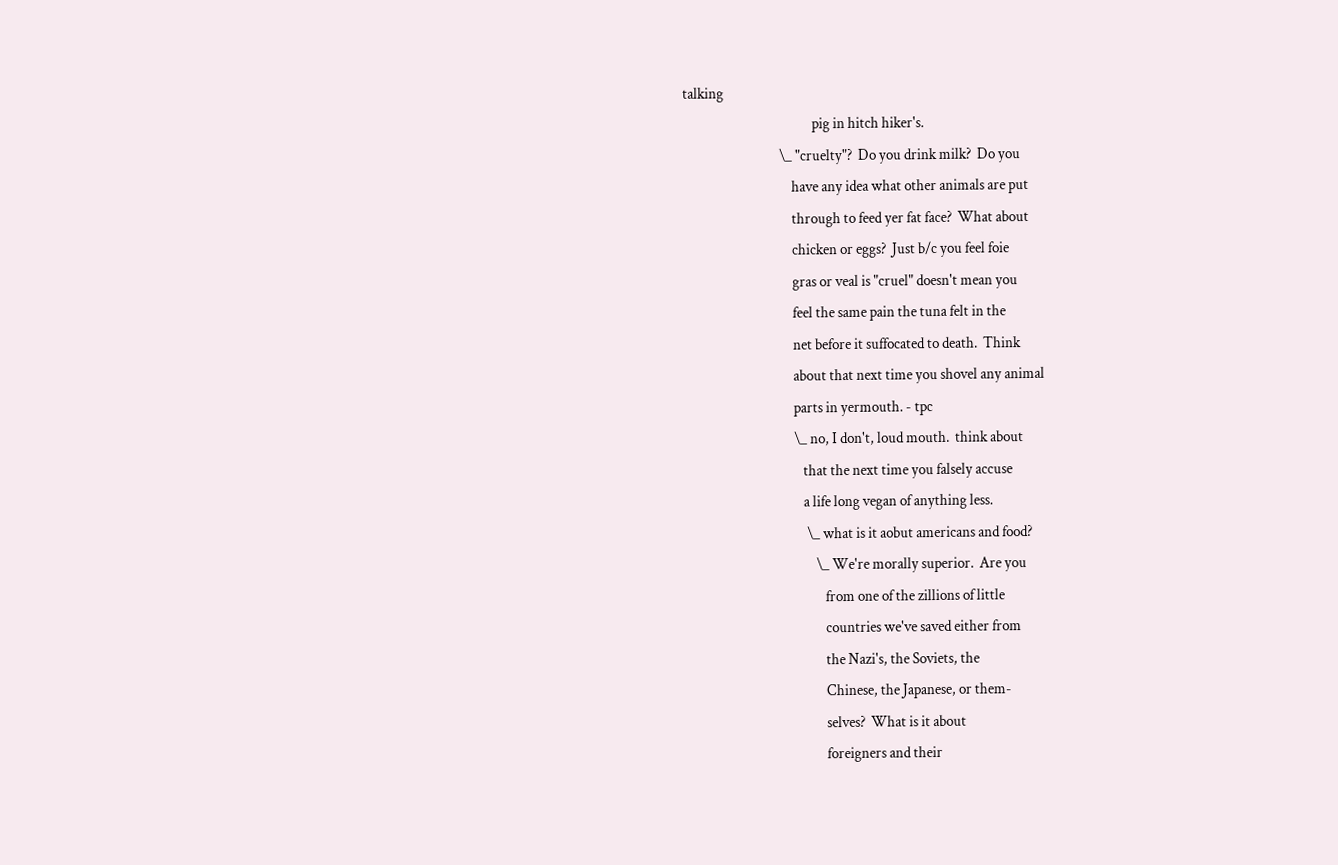talking
                                           pig in hitch hiker's.
                                \_ "cruelty"?  Do you drink milk?  Do you
                                    have any idea what other animals are put
                                    through to feed yer fat face?  What about
                                    chicken or eggs?  Just b/c you feel foie
                                    gras or veal is "cruel" doesn't mean you
                                    feel the same pain the tuna felt in the
                                    net before it suffocated to death.  Think
                                    about that next time you shovel any animal
                                    parts in yermouth. - tpc
                                    \_ no, I don't, loud mouth.  think about
                                       that the next time you falsely accuse
                                       a life long vegan of anything less.
                                        \_ what is it aobut americans and food?
                                           \_ We're morally superior.  Are you
                                              from one of the zillions of little
                                              countries we've saved either from
                                              the Nazi's, the Soviets, the
                                              Chinese, the Japanese, or them-
                                              selves?  What is it about
                                              foreigners and their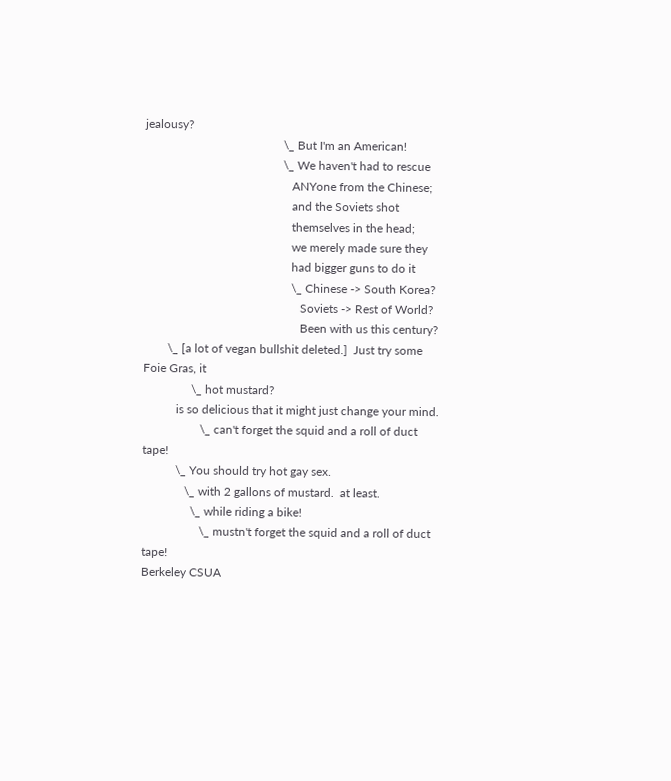jealousy?
                                              \_ But I'm an American!
                                              \_ We haven't had to rescue
                                                 ANYone from the Chinese;
                                                 and the Soviets shot
                                                 themselves in the head;
                                                 we merely made sure they
                                                 had bigger guns to do it
                                                 \_ Chinese -> South Korea?
                                                    Soviets -> Rest of World?
                                                    Been with us this century?
        \_ [a lot of vegan bullshit deleted.]  Just try some Foie Gras, it
                \_ hot mustard?
           is so delicious that it might just change your mind.
                   \_ can't forget the squid and a roll of duct tape!
           \_ You should try hot gay sex.
              \_ with 2 gallons of mustard.  at least.
                \_ while riding a bike!
                   \_ mustn't forget the squid and a roll of duct tape!
Berkeley CSUA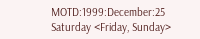MOTD:1999:December:25 Saturday <Friday, Sunday>